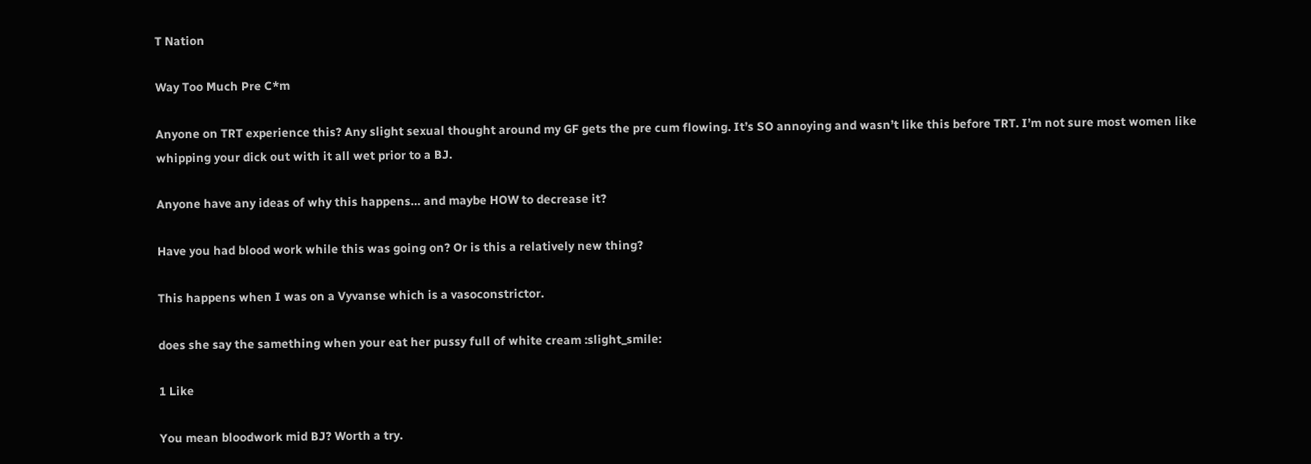T Nation

Way Too Much Pre C*m

Anyone on TRT experience this? Any slight sexual thought around my GF gets the pre cum flowing. It’s SO annoying and wasn’t like this before TRT. I’m not sure most women like whipping your dick out with it all wet prior to a BJ.

Anyone have any ideas of why this happens… and maybe HOW to decrease it?

Have you had blood work while this was going on? Or is this a relatively new thing?

This happens when I was on a Vyvanse which is a vasoconstrictor.

does she say the samething when your eat her pussy full of white cream :slight_smile:

1 Like

You mean bloodwork mid BJ? Worth a try.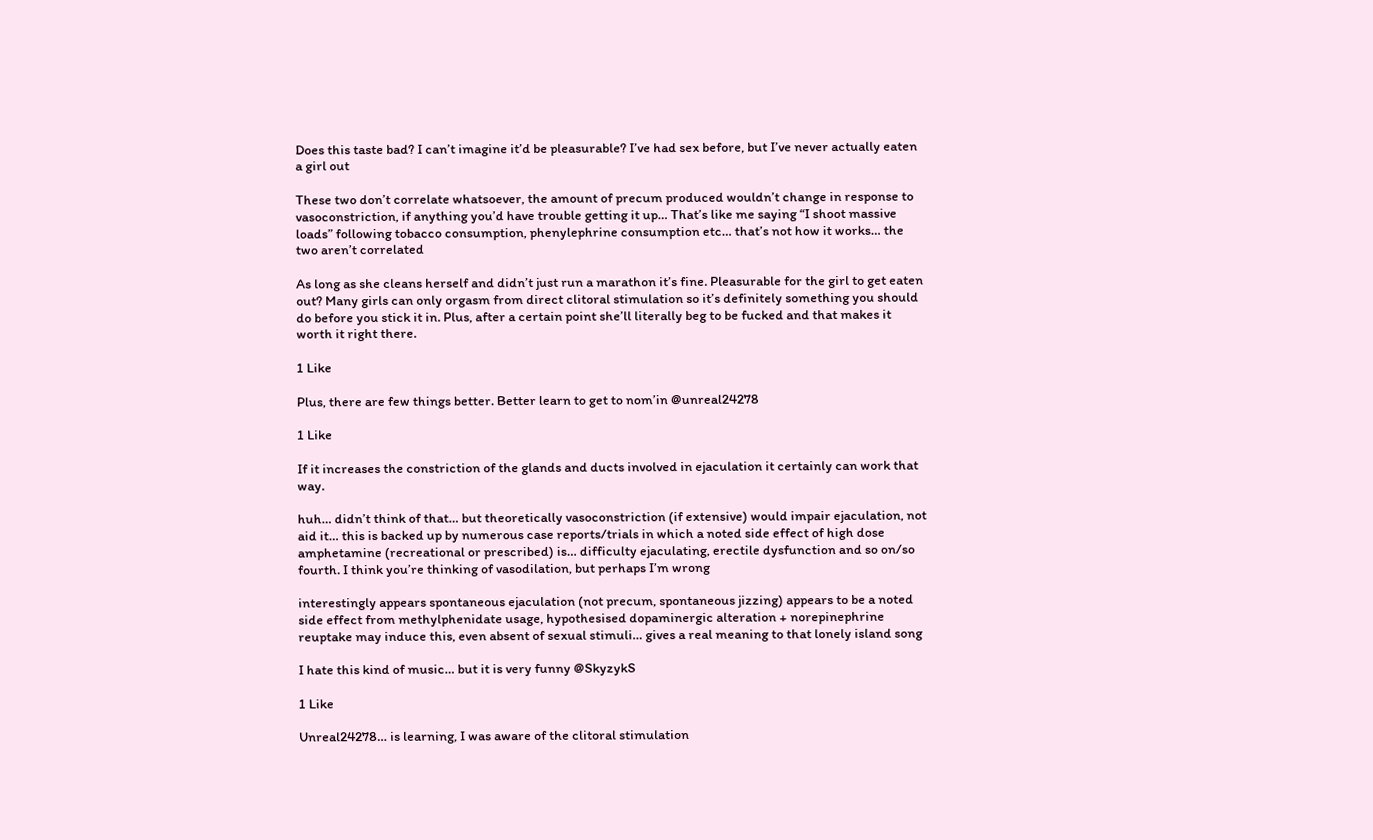Does this taste bad? I can’t imagine it’d be pleasurable? I’ve had sex before, but I’ve never actually eaten a girl out

These two don’t correlate whatsoever, the amount of precum produced wouldn’t change in response to vasoconstriction, if anything you’d have trouble getting it up… That’s like me saying “I shoot massive loads” following tobacco consumption, phenylephrine consumption etc… that’s not how it works… the two aren’t correlated

As long as she cleans herself and didn’t just run a marathon it’s fine. Pleasurable for the girl to get eaten out? Many girls can only orgasm from direct clitoral stimulation so it’s definitely something you should do before you stick it in. Plus, after a certain point she’ll literally beg to be fucked and that makes it worth it right there.

1 Like

Plus, there are few things better. Better learn to get to nom’in @unreal24278

1 Like

If it increases the constriction of the glands and ducts involved in ejaculation it certainly can work that way.

huh… didn’t think of that… but theoretically vasoconstriction (if extensive) would impair ejaculation, not aid it… this is backed up by numerous case reports/trials in which a noted side effect of high dose amphetamine (recreational or prescribed) is… difficulty ejaculating, erectile dysfunction and so on/so fourth. I think you’re thinking of vasodilation, but perhaps I’m wrong

interestingly appears spontaneous ejaculation (not precum, spontaneous jizzing) appears to be a noted side effect from methylphenidate usage, hypothesised dopaminergic alteration + norepinephrine reuptake may induce this, even absent of sexual stimuli… gives a real meaning to that lonely island song

I hate this kind of music… but it is very funny @SkyzykS

1 Like

Unreal24278… is learning, I was aware of the clitoral stimulation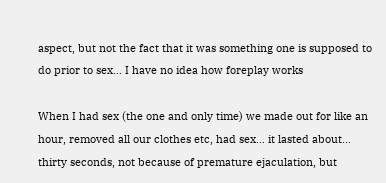aspect, but not the fact that it was something one is supposed to do prior to sex… I have no idea how foreplay works

When I had sex (the one and only time) we made out for like an hour, removed all our clothes etc, had sex… it lasted about… thirty seconds, not because of premature ejaculation, but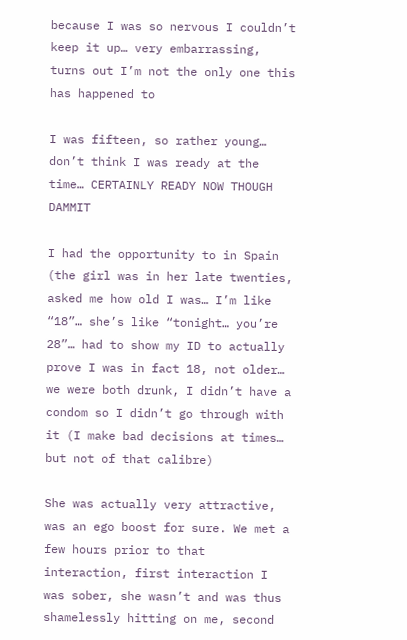because I was so nervous I couldn’t keep it up… very embarrassing, turns out I’m not the only one this has happened to

I was fifteen, so rather young… don’t think I was ready at the time… CERTAINLY READY NOW THOUGH DAMMIT

I had the opportunity to in Spain (the girl was in her late twenties, asked me how old I was… I’m like “18”… she’s like “tonight… you’re 28”… had to show my ID to actually prove I was in fact 18, not older… we were both drunk, I didn’t have a condom so I didn’t go through with it (I make bad decisions at times… but not of that calibre)

She was actually very attractive, was an ego boost for sure. We met a few hours prior to that interaction, first interaction I was sober, she wasn’t and was thus shamelessly hitting on me, second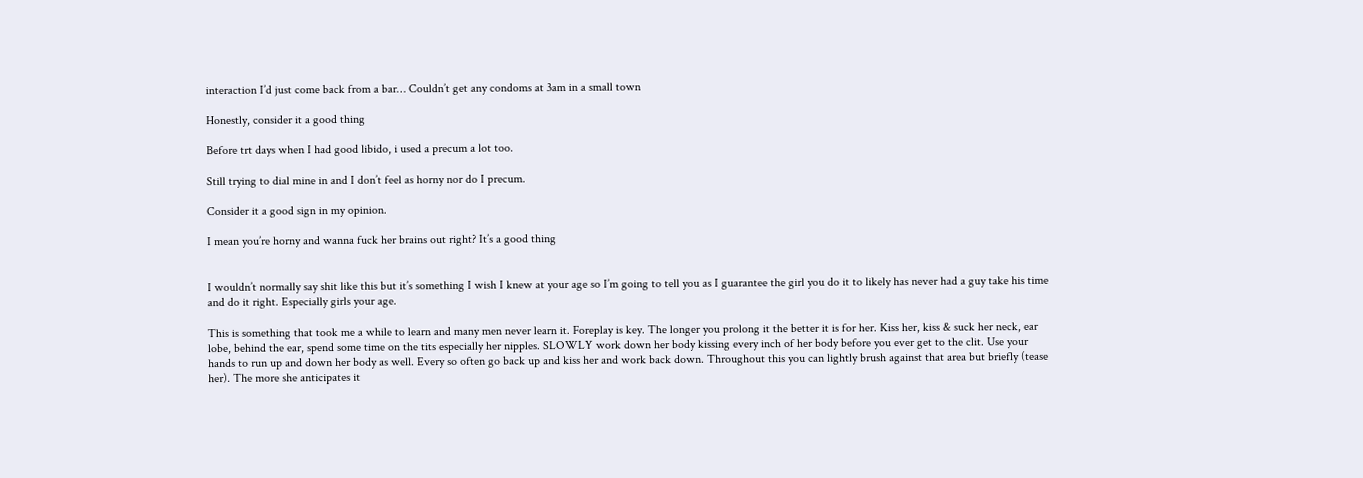interaction I’d just come back from a bar… Couldn’t get any condoms at 3am in a small town

Honestly, consider it a good thing

Before trt days when I had good libido, i used a precum a lot too.

Still trying to dial mine in and I don’t feel as horny nor do I precum.

Consider it a good sign in my opinion.

I mean you’re horny and wanna fuck her brains out right? It’s a good thing


I wouldn’t normally say shit like this but it’s something I wish I knew at your age so I’m going to tell you as I guarantee the girl you do it to likely has never had a guy take his time and do it right. Especially girls your age.

This is something that took me a while to learn and many men never learn it. Foreplay is key. The longer you prolong it the better it is for her. Kiss her, kiss & suck her neck, ear lobe, behind the ear, spend some time on the tits especially her nipples. SLOWLY work down her body kissing every inch of her body before you ever get to the clit. Use your hands to run up and down her body as well. Every so often go back up and kiss her and work back down. Throughout this you can lightly brush against that area but briefly (tease her). The more she anticipates it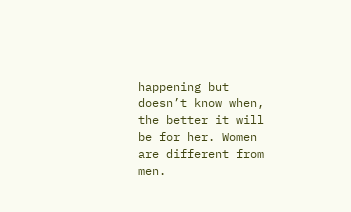happening but doesn’t know when, the better it will be for her. Women are different from men.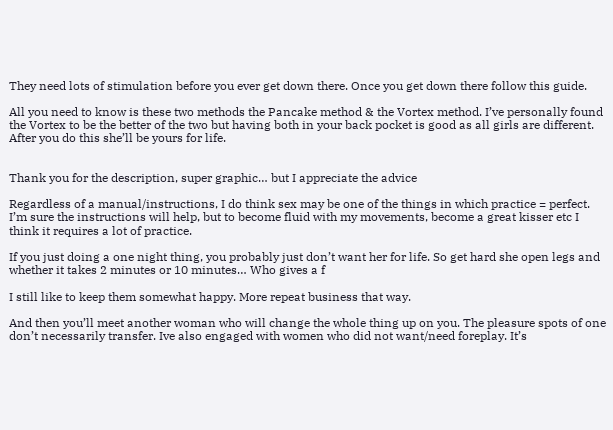They need lots of stimulation before you ever get down there. Once you get down there follow this guide.

All you need to know is these two methods the Pancake method & the Vortex method. I’ve personally found the Vortex to be the better of the two but having both in your back pocket is good as all girls are different. After you do this she’ll be yours for life.


Thank you for the description, super graphic… but I appreciate the advice

Regardless of a manual/instructions, I do think sex may be one of the things in which practice = perfect. I’m sure the instructions will help, but to become fluid with my movements, become a great kisser etc I think it requires a lot of practice.

If you just doing a one night thing, you probably just don’t want her for life. So get hard she open legs and whether it takes 2 minutes or 10 minutes… Who gives a f

I still like to keep them somewhat happy. More repeat business that way.

And then you’ll meet another woman who will change the whole thing up on you. The pleasure spots of one don’t necessarily transfer. Ive also engaged with women who did not want/need foreplay. It’s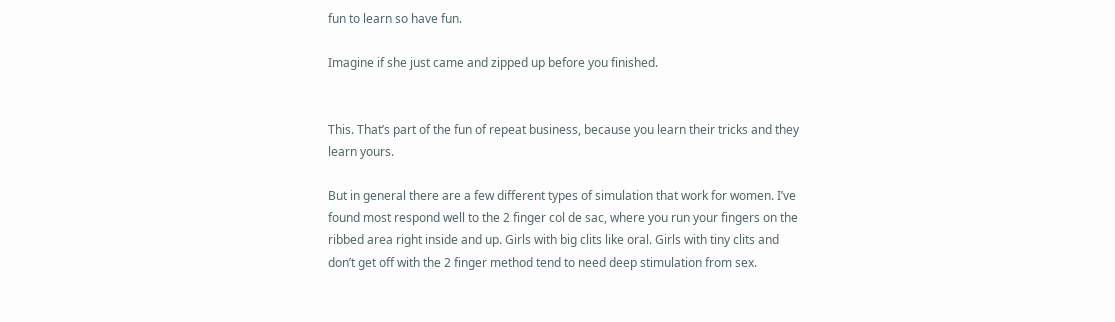fun to learn so have fun.

Imagine if she just came and zipped up before you finished.


This. That’s part of the fun of repeat business, because you learn their tricks and they learn yours.

But in general there are a few different types of simulation that work for women. I’ve found most respond well to the 2 finger col de sac, where you run your fingers on the ribbed area right inside and up. Girls with big clits like oral. Girls with tiny clits and don’t get off with the 2 finger method tend to need deep stimulation from sex.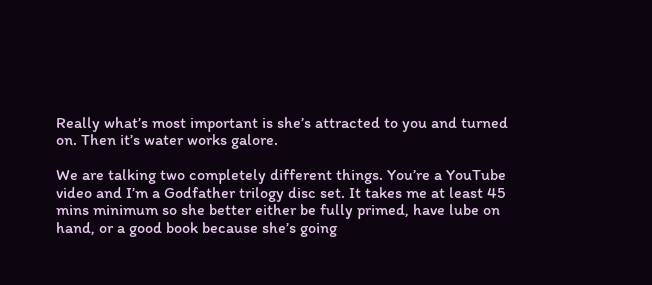Really what’s most important is she’s attracted to you and turned on. Then it’s water works galore.

We are talking two completely different things. You’re a YouTube video and I’m a Godfather trilogy disc set. It takes me at least 45 mins minimum so she better either be fully primed, have lube on hand, or a good book because she’s going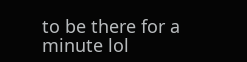to be there for a minute lol